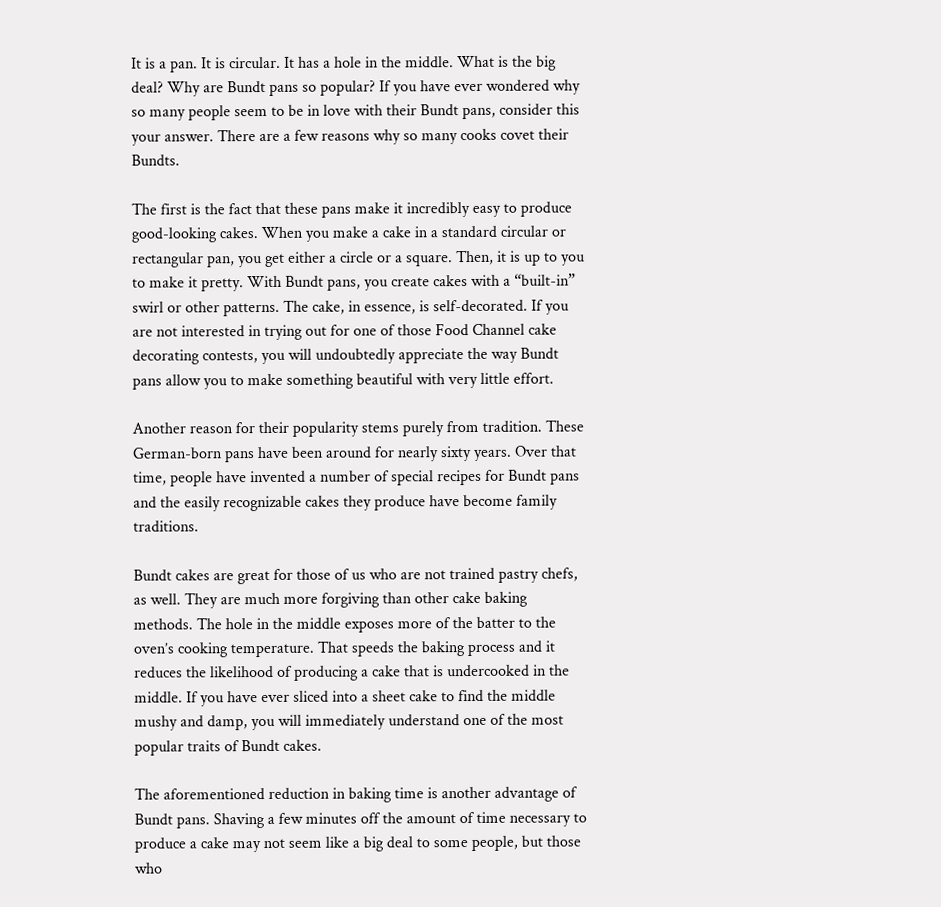It is a pan. It is circular. It has a hole in the middle. What is the big deal? Why are Bundt pans so popular? If you have ever wondered why so many people seem to be in love with their Bundt pans, consider this your answer. There are a few reasons why so many cooks covet their Bundts.

The first is the fact that these pans make it incredibly easy to produce good-looking cakes. When you make a cake in a standard circular or rectangular pan, you get either a circle or a square. Then, it is up to you to make it pretty. With Bundt pans, you create cakes with a “built-in” swirl or other patterns. The cake, in essence, is self-decorated. If you are not interested in trying out for one of those Food Channel cake decorating contests, you will undoubtedly appreciate the way Bundt pans allow you to make something beautiful with very little effort.

Another reason for their popularity stems purely from tradition. These German-born pans have been around for nearly sixty years. Over that time, people have invented a number of special recipes for Bundt pans and the easily recognizable cakes they produce have become family traditions.

Bundt cakes are great for those of us who are not trained pastry chefs, as well. They are much more forgiving than other cake baking methods. The hole in the middle exposes more of the batter to the oven’s cooking temperature. That speeds the baking process and it reduces the likelihood of producing a cake that is undercooked in the middle. If you have ever sliced into a sheet cake to find the middle mushy and damp, you will immediately understand one of the most popular traits of Bundt cakes.

The aforementioned reduction in baking time is another advantage of Bundt pans. Shaving a few minutes off the amount of time necessary to produce a cake may not seem like a big deal to some people, but those who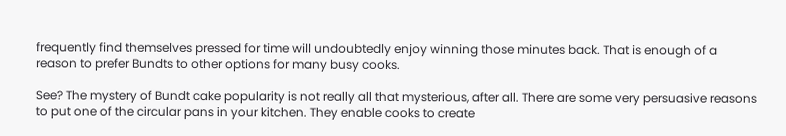frequently find themselves pressed for time will undoubtedly enjoy winning those minutes back. That is enough of a reason to prefer Bundts to other options for many busy cooks.

See? The mystery of Bundt cake popularity is not really all that mysterious, after all. There are some very persuasive reasons to put one of the circular pans in your kitchen. They enable cooks to create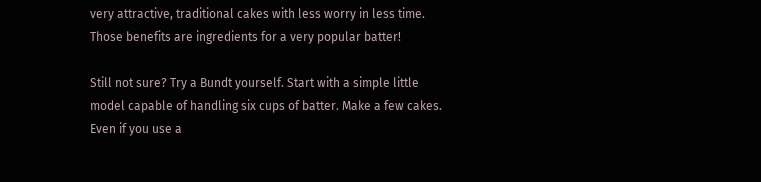very attractive, traditional cakes with less worry in less time. Those benefits are ingredients for a very popular batter!

Still not sure? Try a Bundt yourself. Start with a simple little model capable of handling six cups of batter. Make a few cakes. Even if you use a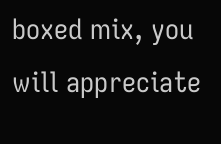boxed mix, you will appreciate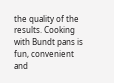the quality of the results. Cooking with Bundt pans is fun, convenient and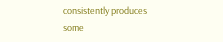consistently produces some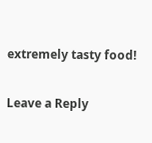extremely tasty food!

Leave a Reply